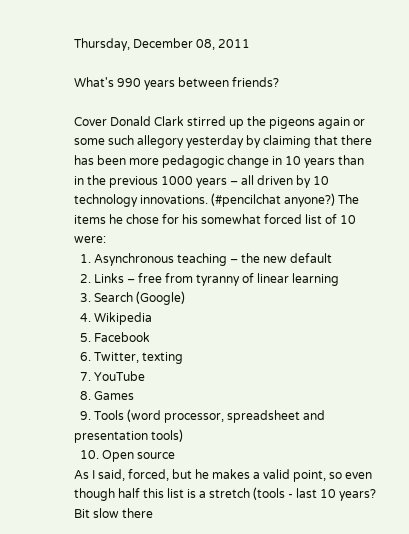Thursday, December 08, 2011

What's 990 years between friends?

Cover Donald Clark stirred up the pigeons again or some such allegory yesterday by claiming that there has been more pedagogic change in 10 years than in the previous 1000 years – all driven by 10 technology innovations. (#pencilchat anyone?) The items he chose for his somewhat forced list of 10 were:
  1. Asynchronous teaching – the new default
  2. Links – free from tyranny of linear learning
  3. Search (Google)
  4. Wikipedia
  5. Facebook
  6. Twitter, texting
  7. YouTube
  8. Games
  9. Tools (word processor, spreadsheet and presentation tools)
  10. Open source
As I said, forced, but he makes a valid point, so even though half this list is a stretch (tools - last 10 years? Bit slow there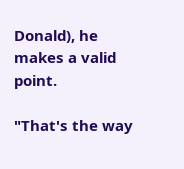Donald), he makes a valid point.

"That's the way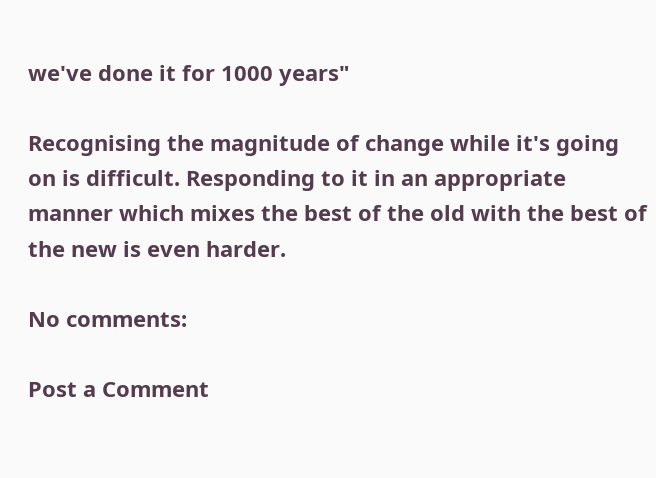we've done it for 1000 years"

Recognising the magnitude of change while it's going on is difficult. Responding to it in an appropriate manner which mixes the best of the old with the best of the new is even harder.

No comments:

Post a Comment